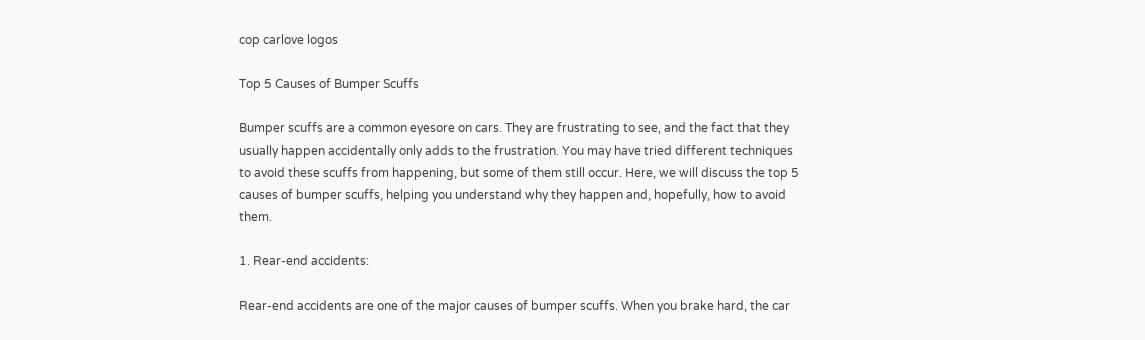cop carlove logos

Top 5 Causes of Bumper Scuffs

Bumper scuffs are a common eyesore on cars. They are frustrating to see, and the fact that they usually happen accidentally only adds to the frustration. You may have tried different techniques to avoid these scuffs from happening, but some of them still occur. Here, we will discuss the top 5 causes of bumper scuffs, helping you understand why they happen and, hopefully, how to avoid them.

1. Rear-end accidents:

Rear-end accidents are one of the major causes of bumper scuffs. When you brake hard, the car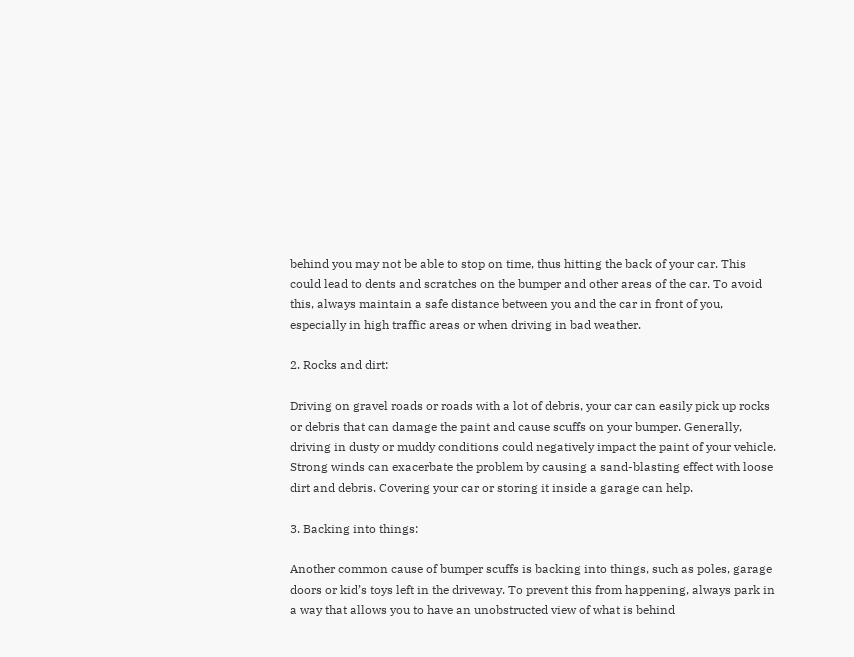behind you may not be able to stop on time, thus hitting the back of your car. This could lead to dents and scratches on the bumper and other areas of the car. To avoid this, always maintain a safe distance between you and the car in front of you, especially in high traffic areas or when driving in bad weather.

2. Rocks and dirt:

Driving on gravel roads or roads with a lot of debris, your car can easily pick up rocks or debris that can damage the paint and cause scuffs on your bumper. Generally, driving in dusty or muddy conditions could negatively impact the paint of your vehicle. Strong winds can exacerbate the problem by causing a sand-blasting effect with loose dirt and debris. Covering your car or storing it inside a garage can help.

3. Backing into things:

Another common cause of bumper scuffs is backing into things, such as poles, garage doors or kid’s toys left in the driveway. To prevent this from happening, always park in a way that allows you to have an unobstructed view of what is behind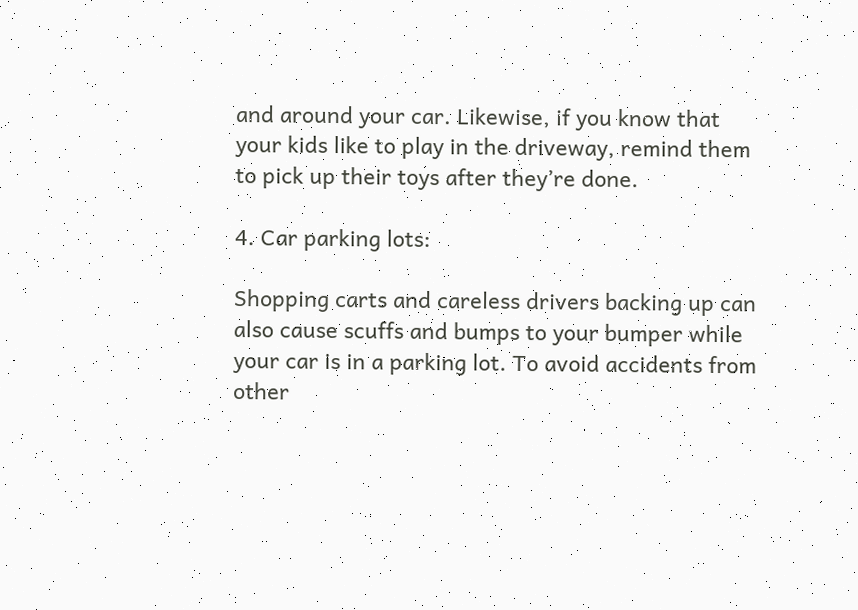and around your car. Likewise, if you know that your kids like to play in the driveway, remind them to pick up their toys after they’re done.

4. Car parking lots:

Shopping carts and careless drivers backing up can also cause scuffs and bumps to your bumper while your car is in a parking lot. To avoid accidents from other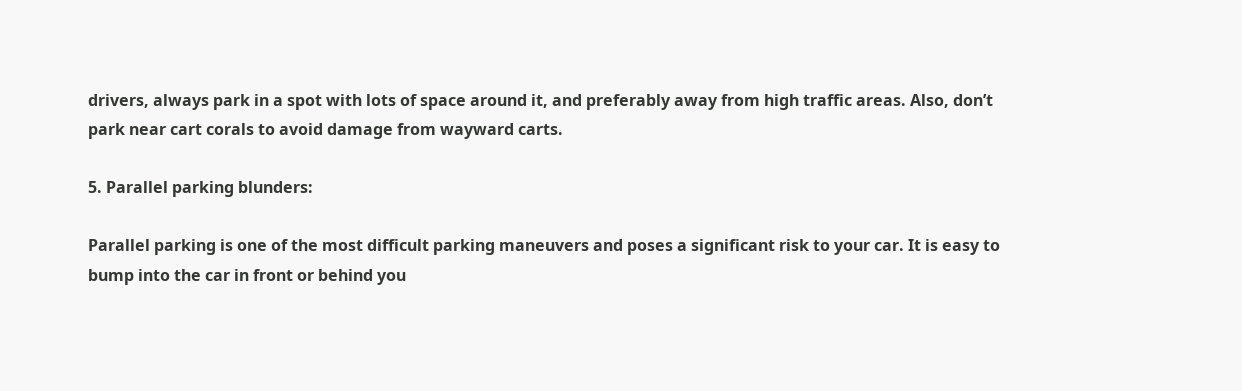drivers, always park in a spot with lots of space around it, and preferably away from high traffic areas. Also, don’t park near cart corals to avoid damage from wayward carts.

5. Parallel parking blunders:

Parallel parking is one of the most difficult parking maneuvers and poses a significant risk to your car. It is easy to bump into the car in front or behind you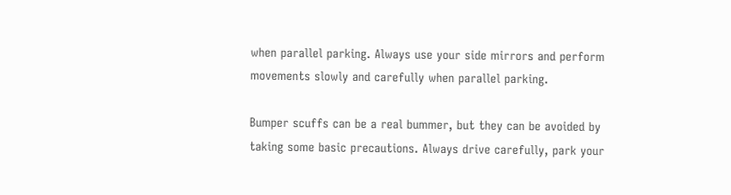when parallel parking. Always use your side mirrors and perform movements slowly and carefully when parallel parking.

Bumper scuffs can be a real bummer, but they can be avoided by taking some basic precautions. Always drive carefully, park your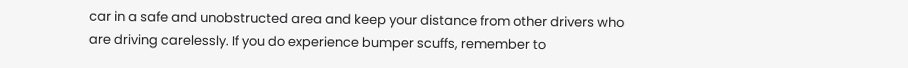car in a safe and unobstructed area and keep your distance from other drivers who are driving carelessly. If you do experience bumper scuffs, remember to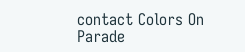contact Colors On Parade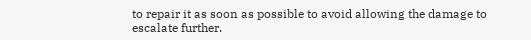to repair it as soon as possible to avoid allowing the damage to escalate further.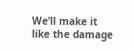We’ll make it like the damage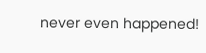never even happened!